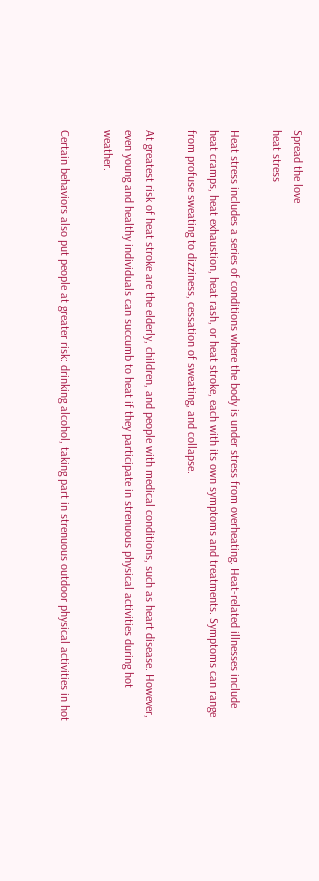Spread the love
heat stress

Heat stress includes a series of conditions where the body is under stress from overheating. Heat-related illnesses include heat cramps, heat exhaustion, heat rash, or heat stroke, each with its own symptoms and treatments. Symptoms can range from profuse sweating to dizziness, cessation of sweating, and collapse.

At greatest risk of heat stroke are the elderly, children, and people with medical conditions, such as heart disease. However, even young and healthy individuals can succumb to heat if they participate in strenuous physical activities during hot weather.

Certain behaviors also put people at greater risk: drinking alcohol, taking part in strenuous outdoor physical activities in hot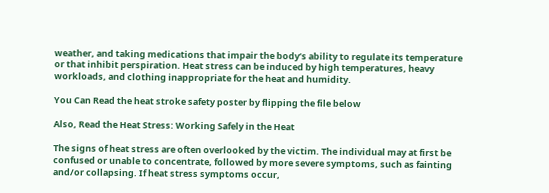weather, and taking medications that impair the body’s ability to regulate its temperature or that inhibit perspiration. Heat stress can be induced by high temperatures, heavy workloads, and clothing inappropriate for the heat and humidity.

You Can Read the heat stroke safety poster by flipping the file below

Also, Read the Heat Stress: Working Safely in the Heat

The signs of heat stress are often overlooked by the victim. The individual may at first be confused or unable to concentrate, followed by more severe symptoms, such as fainting and/or collapsing. If heat stress symptoms occur,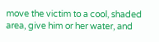move the victim to a cool, shaded area, give him or her water, and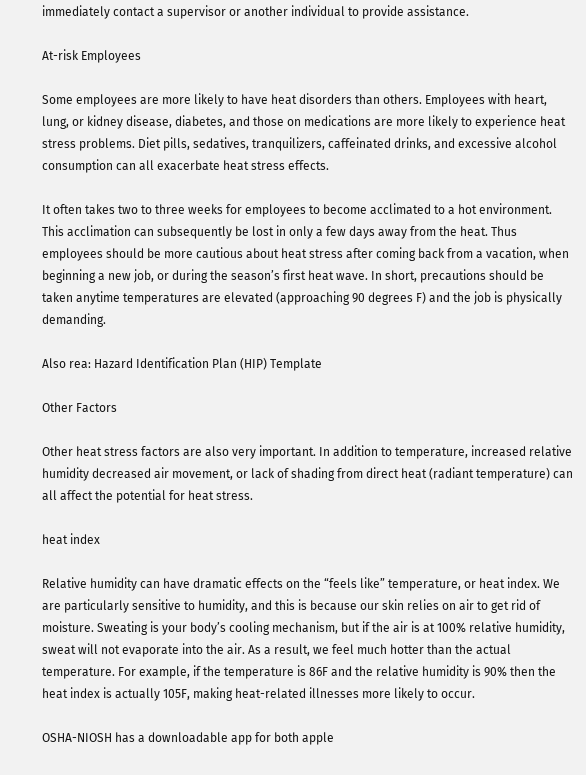immediately contact a supervisor or another individual to provide assistance.

At-risk Employees

Some employees are more likely to have heat disorders than others. Employees with heart, lung, or kidney disease, diabetes, and those on medications are more likely to experience heat stress problems. Diet pills, sedatives, tranquilizers, caffeinated drinks, and excessive alcohol consumption can all exacerbate heat stress effects.

It often takes two to three weeks for employees to become acclimated to a hot environment. This acclimation can subsequently be lost in only a few days away from the heat. Thus employees should be more cautious about heat stress after coming back from a vacation, when beginning a new job, or during the season’s first heat wave. In short, precautions should be taken anytime temperatures are elevated (approaching 90 degrees F) and the job is physically demanding.

Also rea: Hazard Identification Plan (HIP) Template

Other Factors

Other heat stress factors are also very important. In addition to temperature, increased relative humidity decreased air movement, or lack of shading from direct heat (radiant temperature) can all affect the potential for heat stress.

heat index

Relative humidity can have dramatic effects on the “feels like” temperature, or heat index. We are particularly sensitive to humidity, and this is because our skin relies on air to get rid of moisture. Sweating is your body’s cooling mechanism, but if the air is at 100% relative humidity, sweat will not evaporate into the air. As a result, we feel much hotter than the actual temperature. For example, if the temperature is 86F and the relative humidity is 90% then the heat index is actually 105F, making heat-related illnesses more likely to occur.

OSHA-NIOSH has a downloadable app for both apple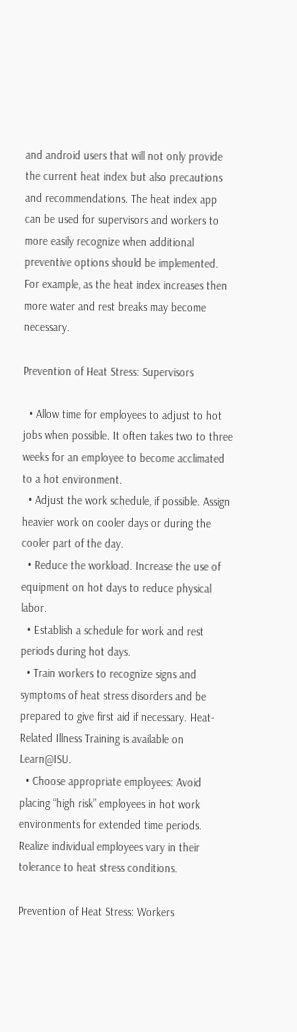and android users that will not only provide the current heat index but also precautions and recommendations. The heat index app can be used for supervisors and workers to more easily recognize when additional preventive options should be implemented. For example, as the heat index increases then more water and rest breaks may become necessary.

Prevention of Heat Stress: Supervisors

  • Allow time for employees to adjust to hot jobs when possible. It often takes two to three weeks for an employee to become acclimated to a hot environment.
  • Adjust the work schedule, if possible. Assign heavier work on cooler days or during the cooler part of the day.
  • Reduce the workload. Increase the use of equipment on hot days to reduce physical labor.
  • Establish a schedule for work and rest periods during hot days.
  • Train workers to recognize signs and symptoms of heat stress disorders and be prepared to give first aid if necessary. Heat-Related Illness Training is available on Learn@ISU.
  • Choose appropriate employees: Avoid placing “high risk” employees in hot work environments for extended time periods. Realize individual employees vary in their tolerance to heat stress conditions.

Prevention of Heat Stress: Workers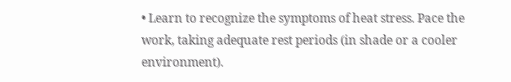• Learn to recognize the symptoms of heat stress. Pace the work, taking adequate rest periods (in shade or a cooler environment).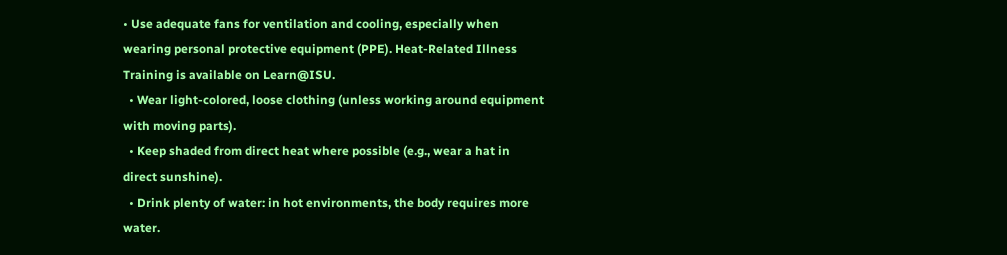• Use adequate fans for ventilation and cooling, especially when wearing personal protective equipment (PPE). Heat-Related Illness Training is available on Learn@ISU.
  • Wear light-colored, loose clothing (unless working around equipment with moving parts).
  • Keep shaded from direct heat where possible (e.g., wear a hat in direct sunshine).
  • Drink plenty of water: in hot environments, the body requires more water.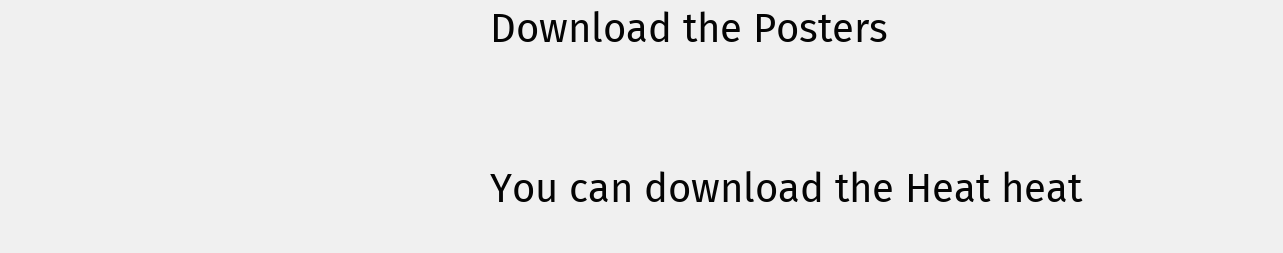Download the Posters

You can download the Heat heat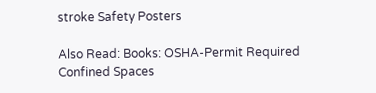stroke Safety Posters

Also Read: Books: OSHA-Permit Required Confined Spaces